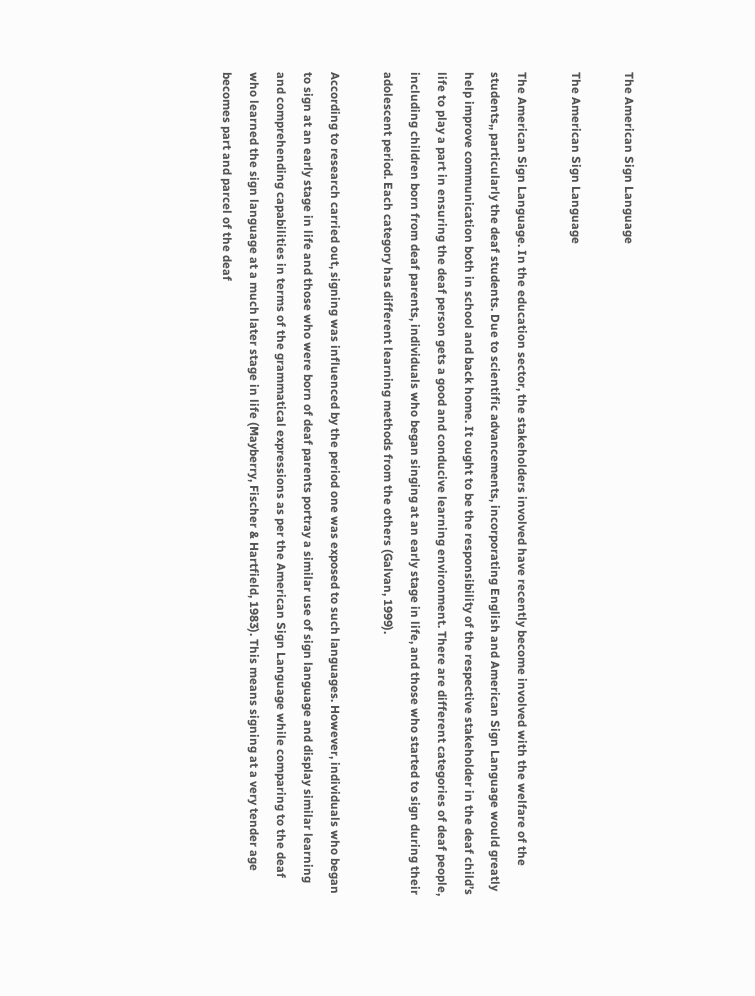The American Sign Language

The American Sign Language

The American Sign Language. In the education sector, the stakeholders involved have recently become involved with the welfare of the students,, particularly the deaf students. Due to scientific advancements, incorporating English and American Sign Language would greatly help improve communication both in school and back home. It ought to be the responsibility of the respective stakeholder in the deaf child’s life to play a part in ensuring the deaf person gets a good and conducive learning environment. There are different categories of deaf people, including children born from deaf parents, individuals who began singing at an early stage in life, and those who started to sign during their adolescent period. Each category has different learning methods from the others (Galvan, 1999).

According to research carried out, signing was influenced by the period one was exposed to such languages. However, individuals who began to sign at an early stage in life and those who were born of deaf parents portray a similar use of sign language and display similar learning and comprehending capabilities in terms of the grammatical expressions as per the American Sign Language while comparing to the deaf who learned the sign language at a much later stage in life (Mayberry, Fischer & Hartfield, 1983). This means signing at a very tender age becomes part and parcel of the deaf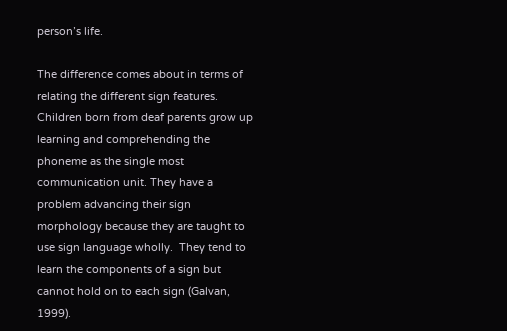person’s life.

The difference comes about in terms of relating the different sign features. Children born from deaf parents grow up learning and comprehending the phoneme as the single most communication unit. They have a problem advancing their sign morphology because they are taught to use sign language wholly.  They tend to learn the components of a sign but cannot hold on to each sign (Galvan, 1999).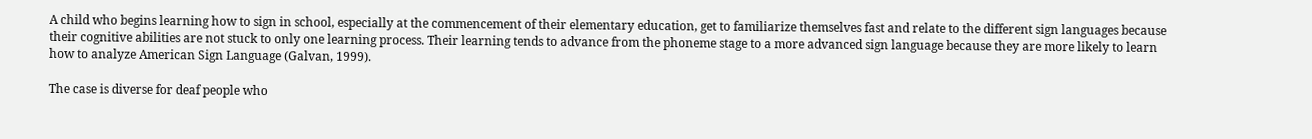A child who begins learning how to sign in school, especially at the commencement of their elementary education, get to familiarize themselves fast and relate to the different sign languages because their cognitive abilities are not stuck to only one learning process. Their learning tends to advance from the phoneme stage to a more advanced sign language because they are more likely to learn how to analyze American Sign Language (Galvan, 1999).

The case is diverse for deaf people who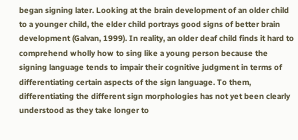began signing later. Looking at the brain development of an older child to a younger child, the elder child portrays good signs of better brain development (Galvan, 1999). In reality, an older deaf child finds it hard to comprehend wholly how to sing like a young person because the signing language tends to impair their cognitive judgment in terms of differentiating certain aspects of the sign language. To them, differentiating the different sign morphologies has not yet been clearly understood as they take longer to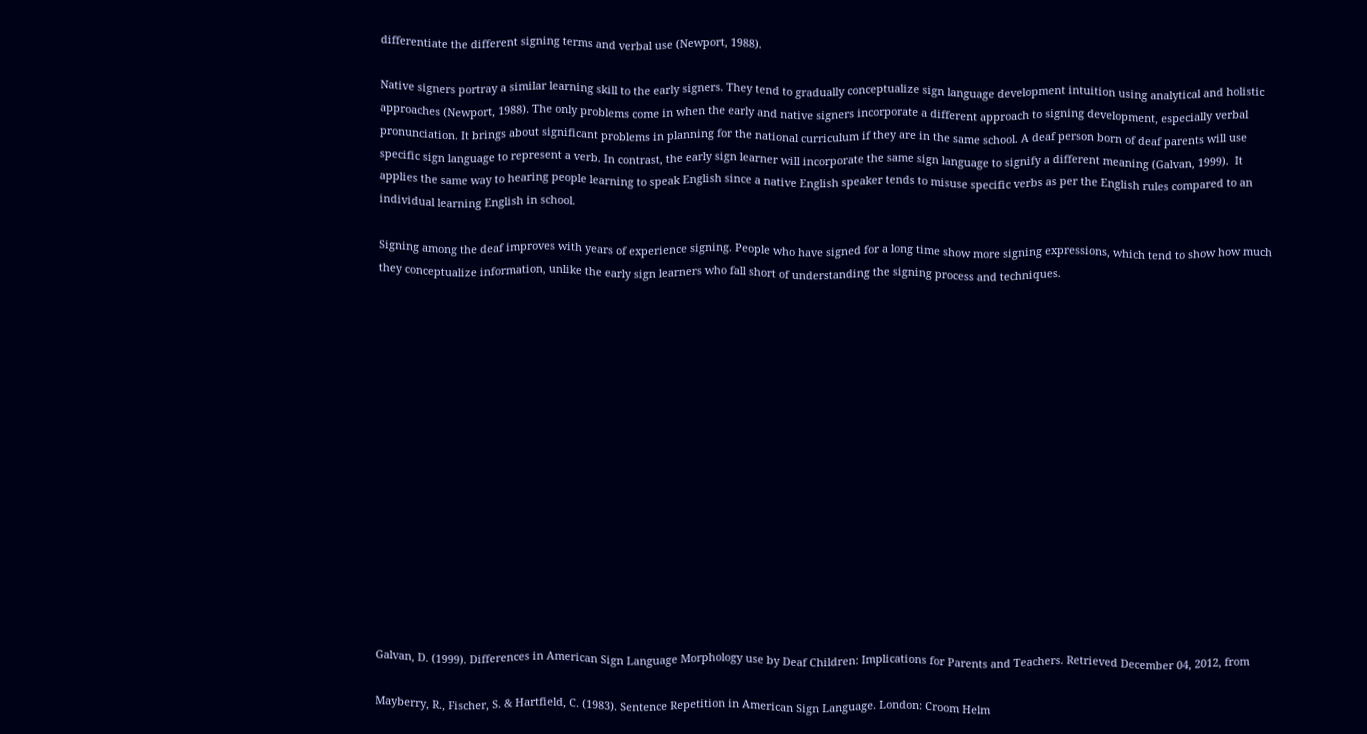differentiate the different signing terms and verbal use (Newport, 1988).

Native signers portray a similar learning skill to the early signers. They tend to gradually conceptualize sign language development intuition using analytical and holistic approaches (Newport, 1988). The only problems come in when the early and native signers incorporate a different approach to signing development, especially verbal pronunciation. It brings about significant problems in planning for the national curriculum if they are in the same school. A deaf person born of deaf parents will use specific sign language to represent a verb. In contrast, the early sign learner will incorporate the same sign language to signify a different meaning (Galvan, 1999).  It applies the same way to hearing people learning to speak English since a native English speaker tends to misuse specific verbs as per the English rules compared to an individual learning English in school.

Signing among the deaf improves with years of experience signing. People who have signed for a long time show more signing expressions, which tend to show how much they conceptualize information, unlike the early sign learners who fall short of understanding the signing process and techniques.
















Galvan, D. (1999). Differences in American Sign Language Morphology use by Deaf Children: Implications for Parents and Teachers. Retrieved December 04, 2012, from

Mayberry, R., Fischer, S. & Hartfield, C. (1983). Sentence Repetition in American Sign Language. London: Croom Helm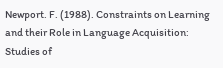Newport. F. (1988). Constraints on Learning and their Role in Language Acquisition: Studies of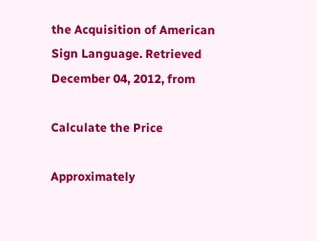the Acquisition of American Sign Language. Retrieved December 04, 2012, from

Calculate the Price

Approximately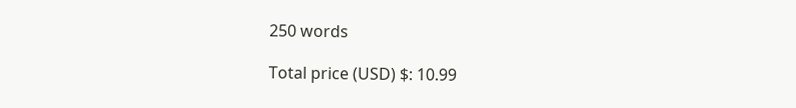250 words

Total price (USD) $: 10.99